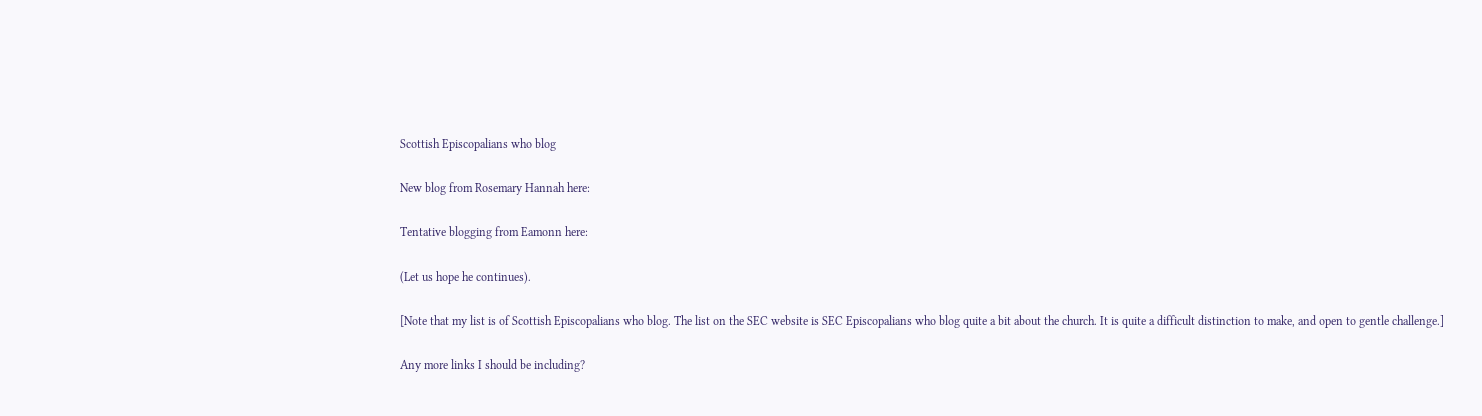Scottish Episcopalians who blog

New blog from Rosemary Hannah here:

Tentative blogging from Eamonn here:

(Let us hope he continues).

[Note that my list is of Scottish Episcopalians who blog. The list on the SEC website is SEC Episcopalians who blog quite a bit about the church. It is quite a difficult distinction to make, and open to gentle challenge.]

Any more links I should be including?